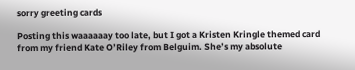sorry greeting cards

Posting this waaaaaay too late, but I got a Kristen Kringle themed card from my friend Kate O’Riley from Belguim. She’s my absolute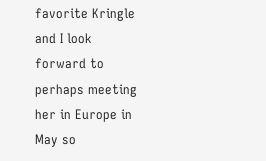favorite Kringle and I look forward to perhaps meeting her in Europe in May so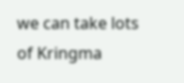we can take lots of Kringma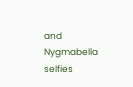and Nygmabella selfies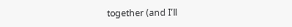together (and I’ll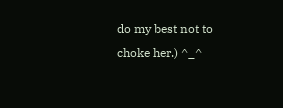do my best not to choke her.) ^_^